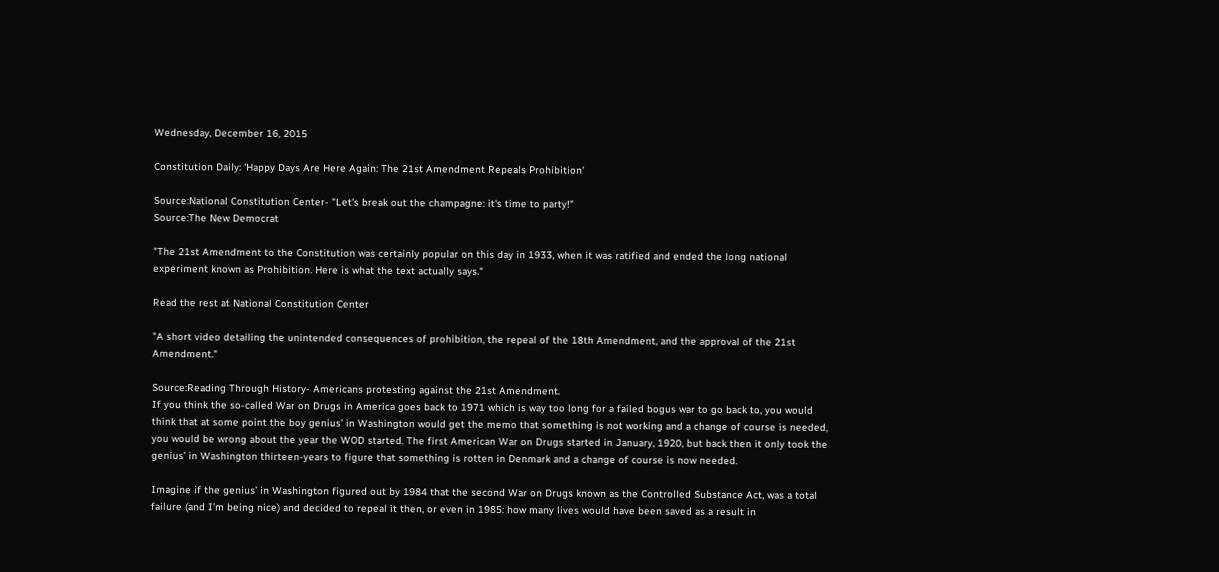Wednesday, December 16, 2015

Constitution Daily: 'Happy Days Are Here Again: The 21st Amendment Repeals Prohibition'

Source:National Constitution Center- "Let's break out the champagne: it's time to party!"
Source:The New Democrat

"The 21st Amendment to the Constitution was certainly popular on this day in 1933, when it was ratified and ended the long national experiment known as Prohibition. Here is what the text actually says."

Read the rest at National Constitution Center

"A short video detailing the unintended consequences of prohibition, the repeal of the 18th Amendment, and the approval of the 21st Amendment."

Source:Reading Through History- Americans protesting against the 21st Amendment.
If you think the so-called War on Drugs in America goes back to 1971 which is way too long for a failed bogus war to go back to, you would think that at some point the boy genius’ in Washington would get the memo that something is not working and a change of course is needed, you would be wrong about the year the WOD started. The first American War on Drugs started in January, 1920, but back then it only took the genius’ in Washington thirteen-years to figure that something is rotten in Denmark and a change of course is now needed.

Imagine if the genius’ in Washington figured out by 1984 that the second War on Drugs known as the Controlled Substance Act, was a total failure (and I’m being nice) and decided to repeal it then, or even in 1985: how many lives would have been saved as a result in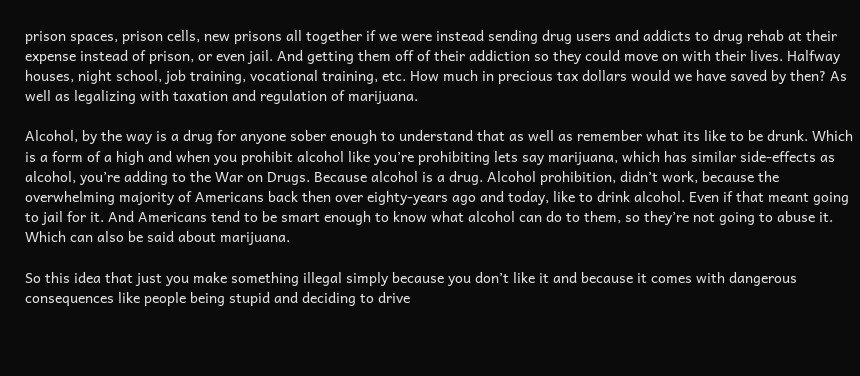prison spaces, prison cells, new prisons all together if we were instead sending drug users and addicts to drug rehab at their expense instead of prison, or even jail. And getting them off of their addiction so they could move on with their lives. Halfway houses, night school, job training, vocational training, etc. How much in precious tax dollars would we have saved by then? As well as legalizing with taxation and regulation of marijuana.

Alcohol, by the way is a drug for anyone sober enough to understand that as well as remember what its like to be drunk. Which is a form of a high and when you prohibit alcohol like you’re prohibiting lets say marijuana, which has similar side-effects as alcohol, you’re adding to the War on Drugs. Because alcohol is a drug. Alcohol prohibition, didn’t work, because the overwhelming majority of Americans back then over eighty-years ago and today, like to drink alcohol. Even if that meant going to jail for it. And Americans tend to be smart enough to know what alcohol can do to them, so they’re not going to abuse it. Which can also be said about marijuana.

So this idea that just you make something illegal simply because you don’t like it and because it comes with dangerous consequences like people being stupid and deciding to drive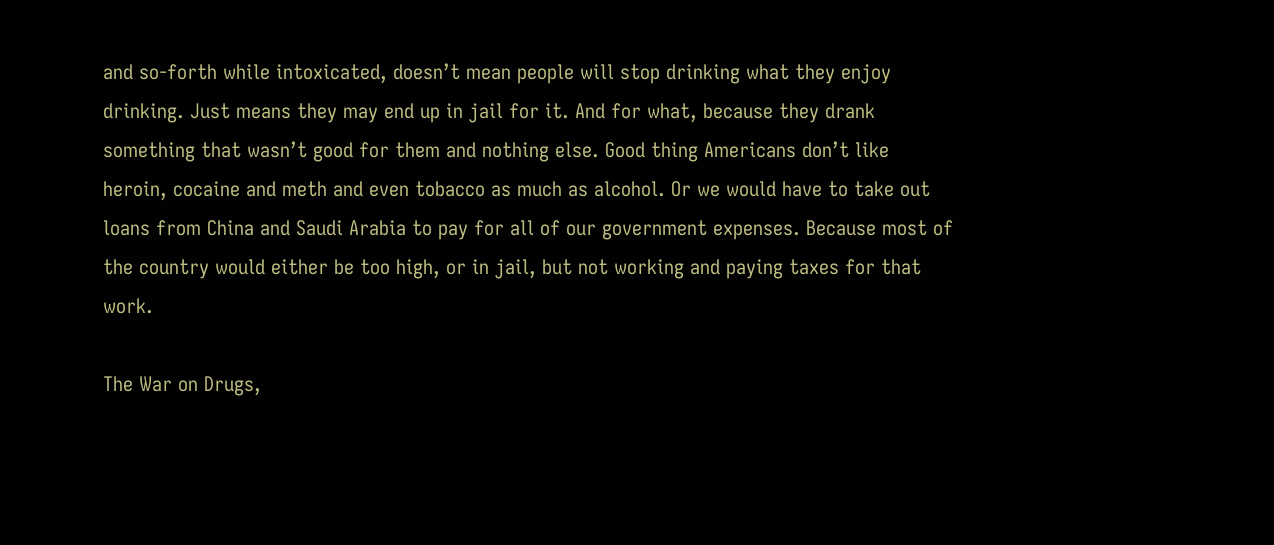and so-forth while intoxicated, doesn’t mean people will stop drinking what they enjoy drinking. Just means they may end up in jail for it. And for what, because they drank something that wasn’t good for them and nothing else. Good thing Americans don’t like heroin, cocaine and meth and even tobacco as much as alcohol. Or we would have to take out loans from China and Saudi Arabia to pay for all of our government expenses. Because most of the country would either be too high, or in jail, but not working and paying taxes for that work.

The War on Drugs,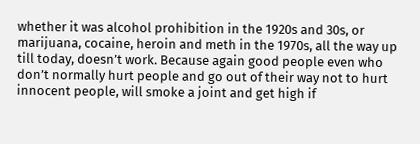whether it was alcohol prohibition in the 1920s and 30s, or marijuana, cocaine, heroin and meth in the 1970s, all the way up till today, doesn’t work. Because again good people even who don’t normally hurt people and go out of their way not to hurt innocent people, will smoke a joint and get high if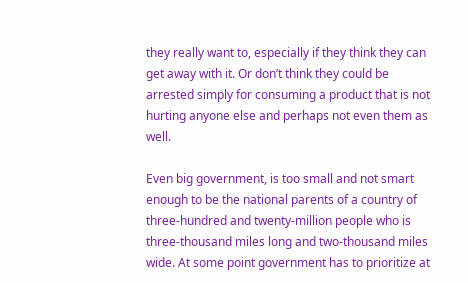they really want to, especially if they think they can get away with it. Or don’t think they could be arrested simply for consuming a product that is not hurting anyone else and perhaps not even them as well.

Even big government, is too small and not smart enough to be the national parents of a country of three-hundred and twenty-million people who is three-thousand miles long and two-thousand miles wide. At some point government has to prioritize at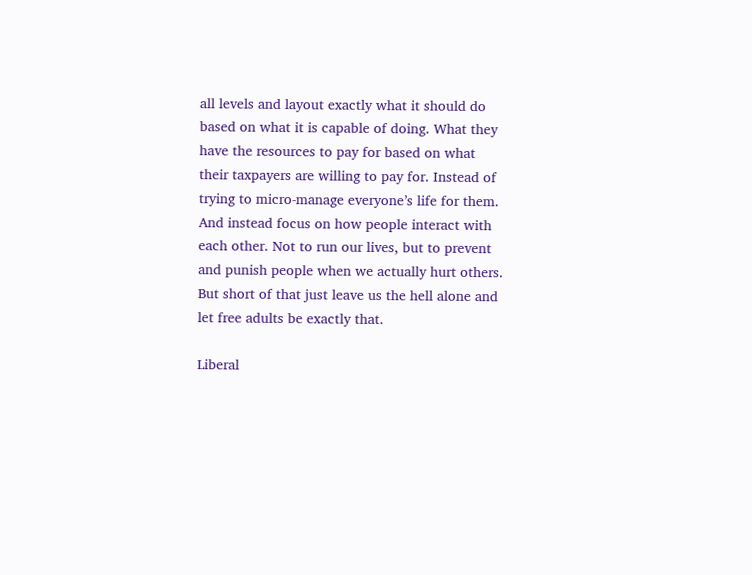all levels and layout exactly what it should do based on what it is capable of doing. What they have the resources to pay for based on what their taxpayers are willing to pay for. Instead of trying to micro-manage everyone’s life for them. And instead focus on how people interact with each other. Not to run our lives, but to prevent and punish people when we actually hurt others. But short of that just leave us the hell alone and let free adults be exactly that.

Liberal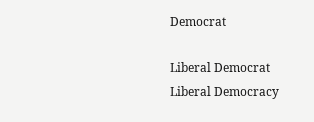Democrat

Liberal Democrat
Liberal Democracy